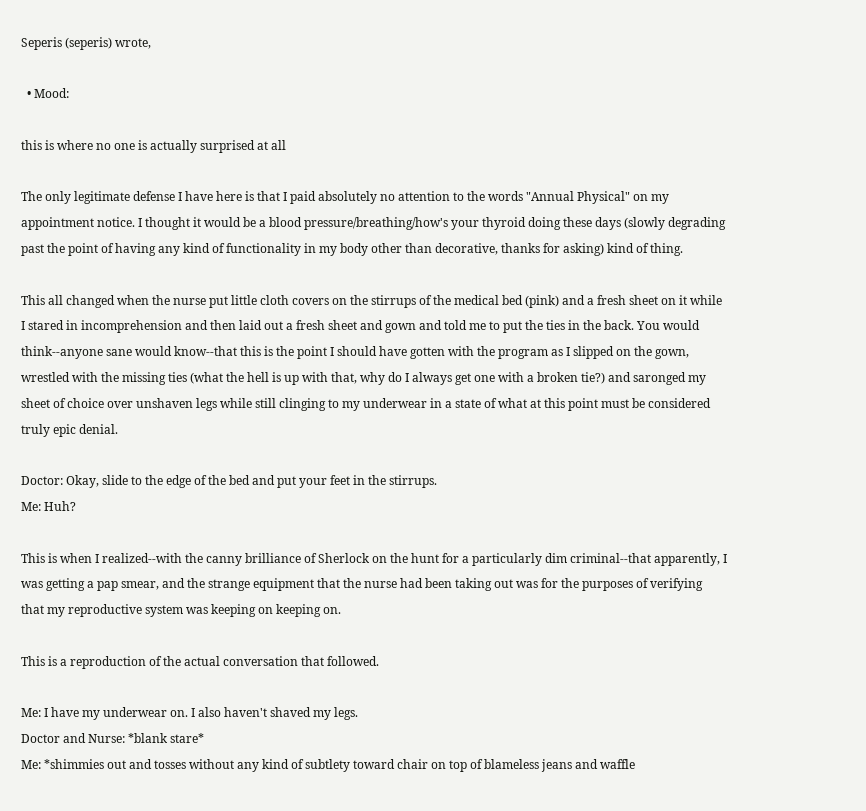Seperis (seperis) wrote,

  • Mood:

this is where no one is actually surprised at all

The only legitimate defense I have here is that I paid absolutely no attention to the words "Annual Physical" on my appointment notice. I thought it would be a blood pressure/breathing/how's your thyroid doing these days (slowly degrading past the point of having any kind of functionality in my body other than decorative, thanks for asking) kind of thing.

This all changed when the nurse put little cloth covers on the stirrups of the medical bed (pink) and a fresh sheet on it while I stared in incomprehension and then laid out a fresh sheet and gown and told me to put the ties in the back. You would think--anyone sane would know--that this is the point I should have gotten with the program as I slipped on the gown, wrestled with the missing ties (what the hell is up with that, why do I always get one with a broken tie?) and saronged my sheet of choice over unshaven legs while still clinging to my underwear in a state of what at this point must be considered truly epic denial.

Doctor: Okay, slide to the edge of the bed and put your feet in the stirrups.
Me: Huh?

This is when I realized--with the canny brilliance of Sherlock on the hunt for a particularly dim criminal--that apparently, I was getting a pap smear, and the strange equipment that the nurse had been taking out was for the purposes of verifying that my reproductive system was keeping on keeping on.

This is a reproduction of the actual conversation that followed.

Me: I have my underwear on. I also haven't shaved my legs.
Doctor and Nurse: *blank stare*
Me: *shimmies out and tosses without any kind of subtlety toward chair on top of blameless jeans and waffle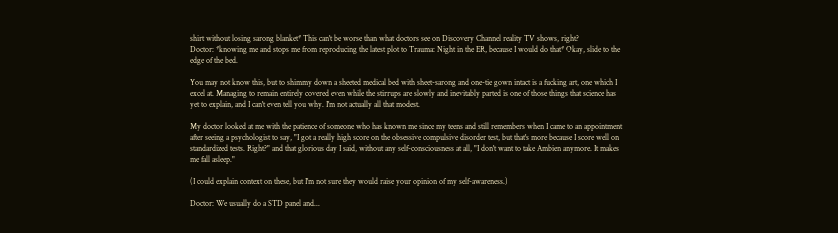shirt without losing sarong blanket* This can't be worse than what doctors see on Discovery Channel reality TV shows, right?
Doctor: *knowing me and stops me from reproducing the latest plot to Trauma: Night in the ER, because I would do that* Okay, slide to the edge of the bed.

You may not know this, but to shimmy down a sheeted medical bed with sheet-sarong and one-tie gown intact is a fucking art, one which I excel at. Managing to remain entirely covered even while the stirrups are slowly and inevitably parted is one of those things that science has yet to explain, and I can't even tell you why. I'm not actually all that modest.

My doctor looked at me with the patience of someone who has known me since my teens and still remembers when I came to an appointment after seeing a psychologist to say, "I got a really high score on the obsessive compulsive disorder test, but that's more because I score well on standardized tests. Right?" and that glorious day I said, without any self-consciousness at all, "I don't want to take Ambien anymore. It makes me fall asleep."

(I could explain context on these, but I'm not sure they would raise your opinion of my self-awareness.)

Doctor: We usually do a STD panel and...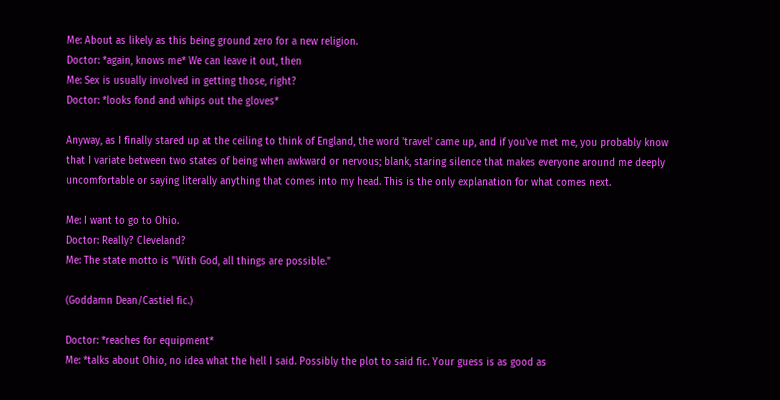Me: About as likely as this being ground zero for a new religion.
Doctor: *again, knows me* We can leave it out, then
Me: Sex is usually involved in getting those, right?
Doctor: *looks fond and whips out the gloves*

Anyway, as I finally stared up at the ceiling to think of England, the word 'travel' came up, and if you've met me, you probably know that I variate between two states of being when awkward or nervous; blank, staring silence that makes everyone around me deeply uncomfortable or saying literally anything that comes into my head. This is the only explanation for what comes next.

Me: I want to go to Ohio.
Doctor: Really? Cleveland?
Me: The state motto is "With God, all things are possible."

(Goddamn Dean/Castiel fic.)

Doctor: *reaches for equipment*
Me: *talks about Ohio, no idea what the hell I said. Possibly the plot to said fic. Your guess is as good as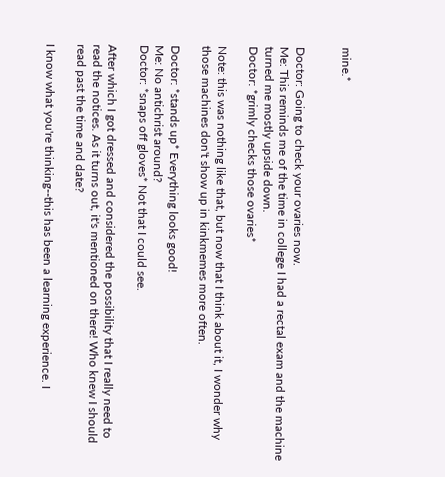mine.*


Doctor: Going to check your ovaries now.
Me: This reminds me of the time in college I had a rectal exam and the machine turned me mostly upside down.
Doctor: *grimly checks those ovaries*

Note: this was nothing like that, but now that I think about it, I wonder why those machines don't show up in kinkmemes more often.

Doctor: *stands up* Everything looks good!
Me: No antichrist around?
Doctor: *snaps off gloves* Not that I could see.

After which I got dressed and considered the possibility that I really need to read the notices. As it turns out, it's mentioned on there! Who knew I should read past the time and date?

I know what you're thinking--this has been a learning experience. I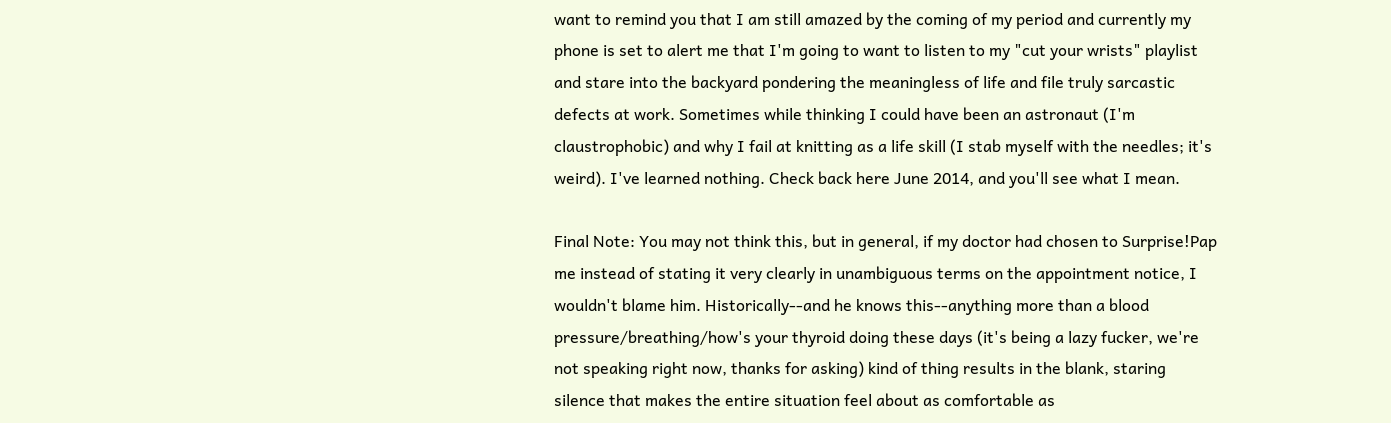want to remind you that I am still amazed by the coming of my period and currently my phone is set to alert me that I'm going to want to listen to my "cut your wrists" playlist and stare into the backyard pondering the meaningless of life and file truly sarcastic defects at work. Sometimes while thinking I could have been an astronaut (I'm claustrophobic) and why I fail at knitting as a life skill (I stab myself with the needles; it's weird). I've learned nothing. Check back here June 2014, and you'll see what I mean.

Final Note: You may not think this, but in general, if my doctor had chosen to Surprise!Pap me instead of stating it very clearly in unambiguous terms on the appointment notice, I wouldn't blame him. Historically--and he knows this--anything more than a blood pressure/breathing/how's your thyroid doing these days (it's being a lazy fucker, we're not speaking right now, thanks for asking) kind of thing results in the blank, staring silence that makes the entire situation feel about as comfortable as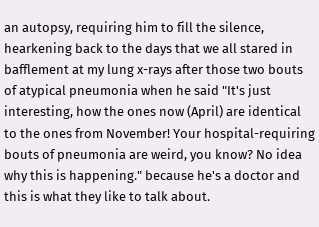an autopsy, requiring him to fill the silence, hearkening back to the days that we all stared in bafflement at my lung x-rays after those two bouts of atypical pneumonia when he said "It's just interesting, how the ones now (April) are identical to the ones from November! Your hospital-requiring bouts of pneumonia are weird, you know? No idea why this is happening." because he's a doctor and this is what they like to talk about.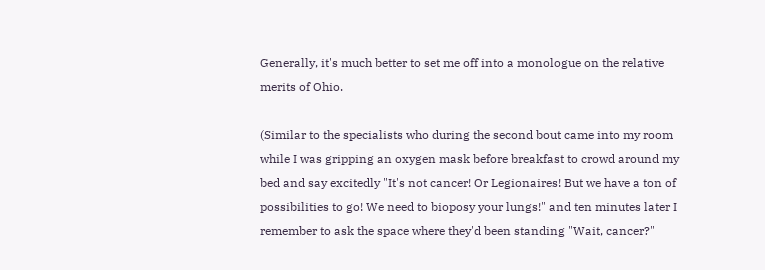Generally, it's much better to set me off into a monologue on the relative merits of Ohio.

(Similar to the specialists who during the second bout came into my room while I was gripping an oxygen mask before breakfast to crowd around my bed and say excitedly "It's not cancer! Or Legionaires! But we have a ton of possibilities to go! We need to bioposy your lungs!" and ten minutes later I remember to ask the space where they'd been standing "Wait, cancer?"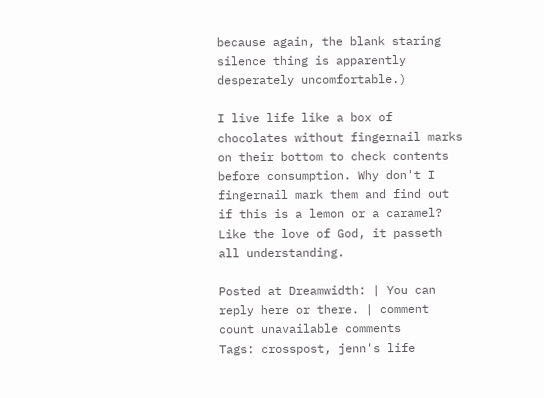because again, the blank staring silence thing is apparently desperately uncomfortable.)

I live life like a box of chocolates without fingernail marks on their bottom to check contents before consumption. Why don't I fingernail mark them and find out if this is a lemon or a caramel? Like the love of God, it passeth all understanding.

Posted at Dreamwidth: | You can reply here or there. | comment count unavailable comments
Tags: crosspost, jenn's life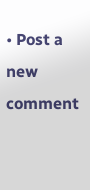• Post a new comment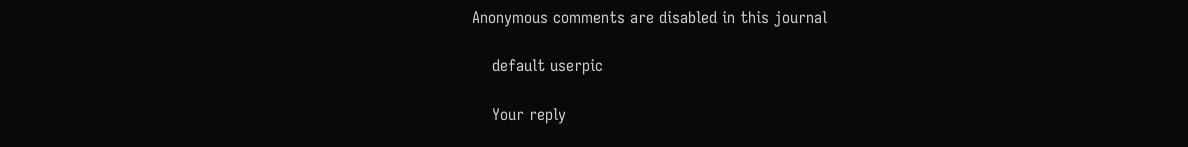Anonymous comments are disabled in this journal

    default userpic

    Your reply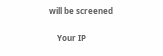will be screened

    Your IP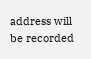address will be recorded